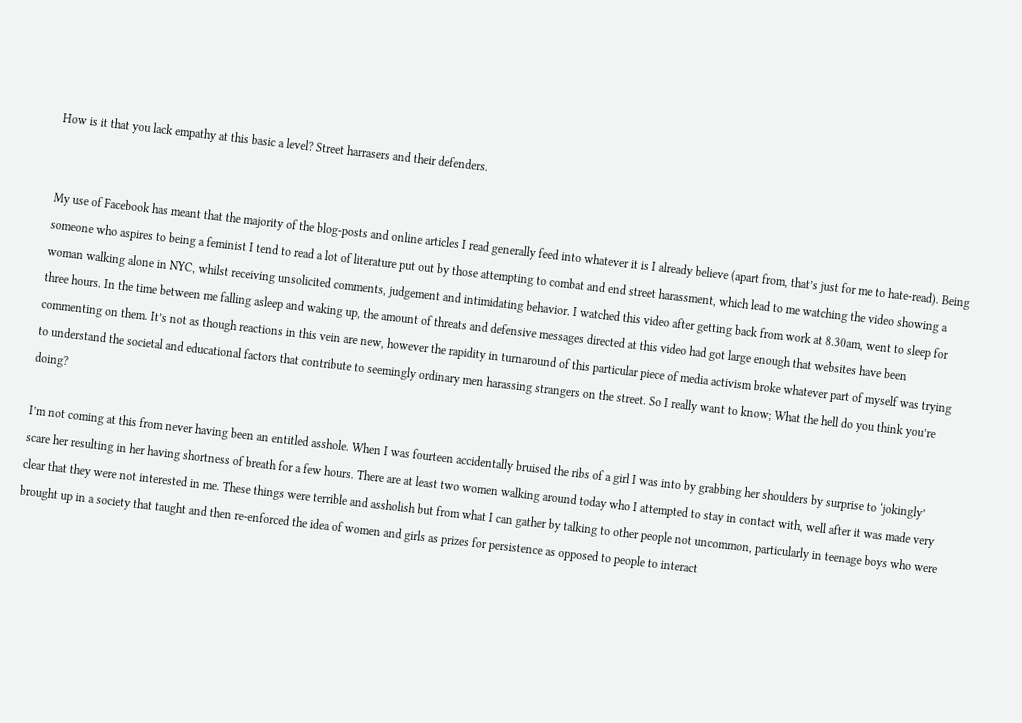How is it that you lack empathy at this basic a level? Street harrasers and their defenders.


My use of Facebook has meant that the majority of the blog-posts and online articles I read generally feed into whatever it is I already believe (apart from, that’s just for me to hate-read). Being someone who aspires to being a feminist I tend to read a lot of literature put out by those attempting to combat and end street harassment, which lead to me watching the video showing a woman walking alone in NYC, whilst receiving unsolicited comments, judgement and intimidating behavior. I watched this video after getting back from work at 8.30am, went to sleep for three hours. In the time between me falling asleep and waking up, the amount of threats and defensive messages directed at this video had got large enough that websites have been commenting on them. It’s not as though reactions in this vein are new, however the rapidity in turnaround of this particular piece of media activism broke whatever part of myself was trying to understand the societal and educational factors that contribute to seemingly ordinary men harassing strangers on the street. So I really want to know; What the hell do you think you’re doing?

I’m not coming at this from never having been an entitled asshole. When I was fourteen accidentally bruised the ribs of a girl I was into by grabbing her shoulders by surprise to ‘jokingly’ scare her resulting in her having shortness of breath for a few hours. There are at least two women walking around today who I attempted to stay in contact with, well after it was made very clear that they were not interested in me. These things were terrible and assholish but from what I can gather by talking to other people not uncommon, particularly in teenage boys who were brought up in a society that taught and then re-enforced the idea of women and girls as prizes for persistence as opposed to people to interact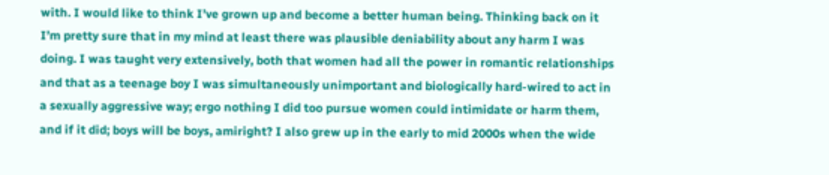with. I would like to think I’ve grown up and become a better human being. Thinking back on it I’m pretty sure that in my mind at least there was plausible deniability about any harm I was doing. I was taught very extensively, both that women had all the power in romantic relationships and that as a teenage boy I was simultaneously unimportant and biologically hard-wired to act in a sexually aggressive way; ergo nothing I did too pursue women could intimidate or harm them, and if it did; boys will be boys, amiright? I also grew up in the early to mid 2000s when the wide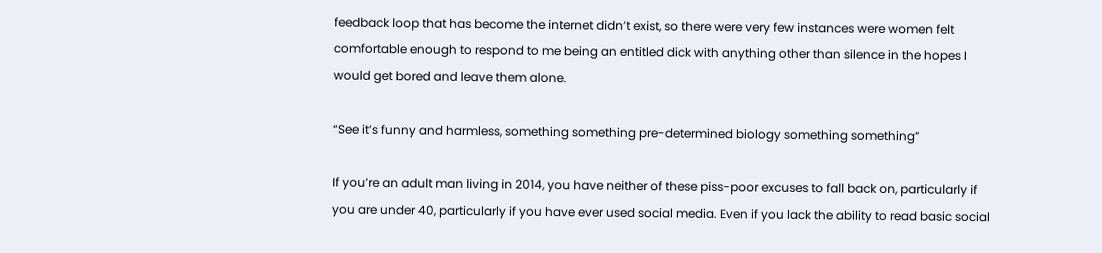feedback loop that has become the internet didn’t exist, so there were very few instances were women felt comfortable enough to respond to me being an entitled dick with anything other than silence in the hopes I would get bored and leave them alone.

“See it’s funny and harmless, something something pre-determined biology something something”

If you’re an adult man living in 2014, you have neither of these piss-poor excuses to fall back on, particularly if you are under 40, particularly if you have ever used social media. Even if you lack the ability to read basic social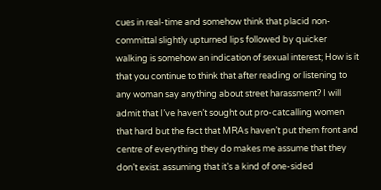cues in real-time and somehow think that placid non-committal slightly upturned lips followed by quicker walking is somehow an indication of sexual interest; How is it that you continue to think that after reading or listening to any woman say anything about street harassment? I will admit that I’ve haven’t sought out pro-catcalling women that hard but the fact that MRAs haven’t put them front and centre of everything they do makes me assume that they don’t exist. assuming that it’s a kind of one-sided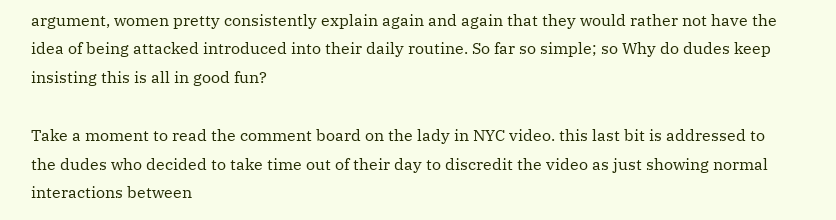argument, women pretty consistently explain again and again that they would rather not have the idea of being attacked introduced into their daily routine. So far so simple; so Why do dudes keep insisting this is all in good fun?

Take a moment to read the comment board on the lady in NYC video. this last bit is addressed to the dudes who decided to take time out of their day to discredit the video as just showing normal interactions between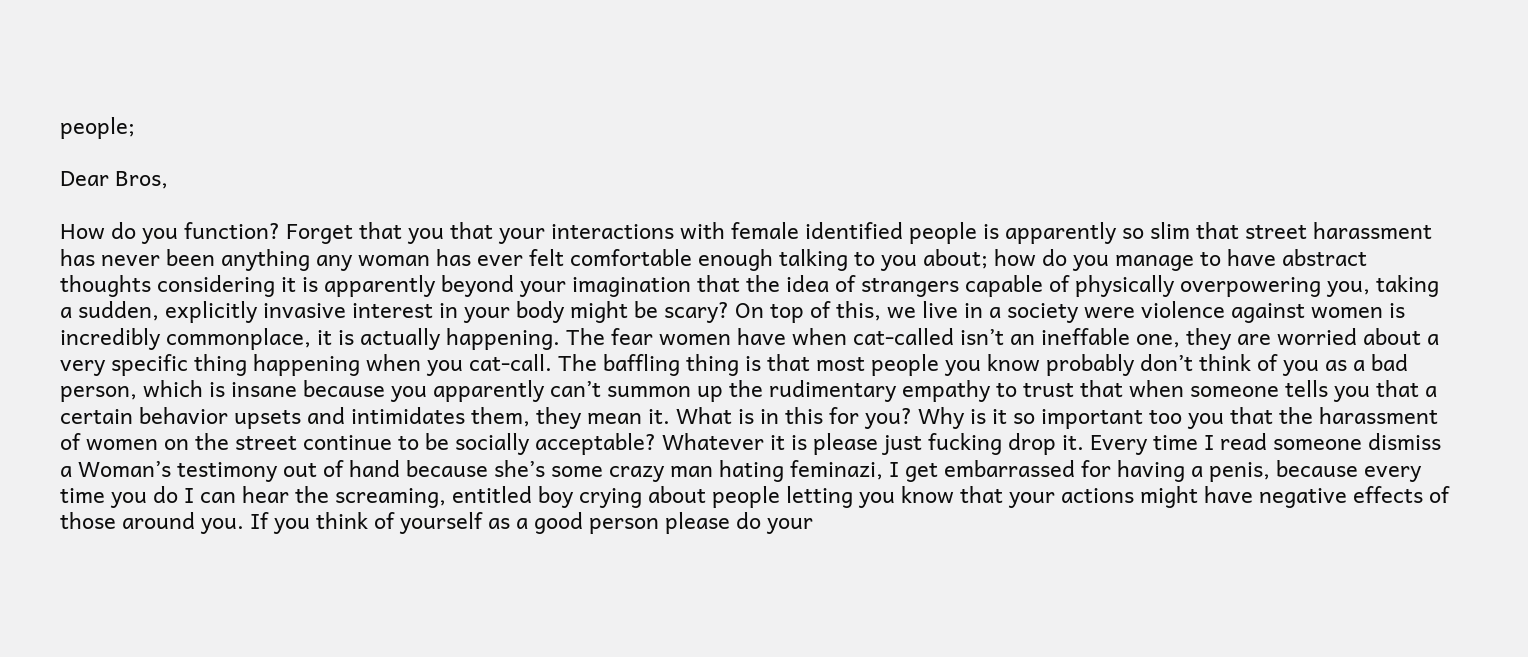people;

Dear Bros,

How do you function? Forget that you that your interactions with female identified people is apparently so slim that street harassment has never been anything any woman has ever felt comfortable enough talking to you about; how do you manage to have abstract thoughts considering it is apparently beyond your imagination that the idea of strangers capable of physically overpowering you, taking a sudden, explicitly invasive interest in your body might be scary? On top of this, we live in a society were violence against women is incredibly commonplace, it is actually happening. The fear women have when cat-called isn’t an ineffable one, they are worried about a very specific thing happening when you cat-call. The baffling thing is that most people you know probably don’t think of you as a bad person, which is insane because you apparently can’t summon up the rudimentary empathy to trust that when someone tells you that a certain behavior upsets and intimidates them, they mean it. What is in this for you? Why is it so important too you that the harassment of women on the street continue to be socially acceptable? Whatever it is please just fucking drop it. Every time I read someone dismiss a Woman’s testimony out of hand because she’s some crazy man hating feminazi, I get embarrassed for having a penis, because every time you do I can hear the screaming, entitled boy crying about people letting you know that your actions might have negative effects of those around you. If you think of yourself as a good person please do your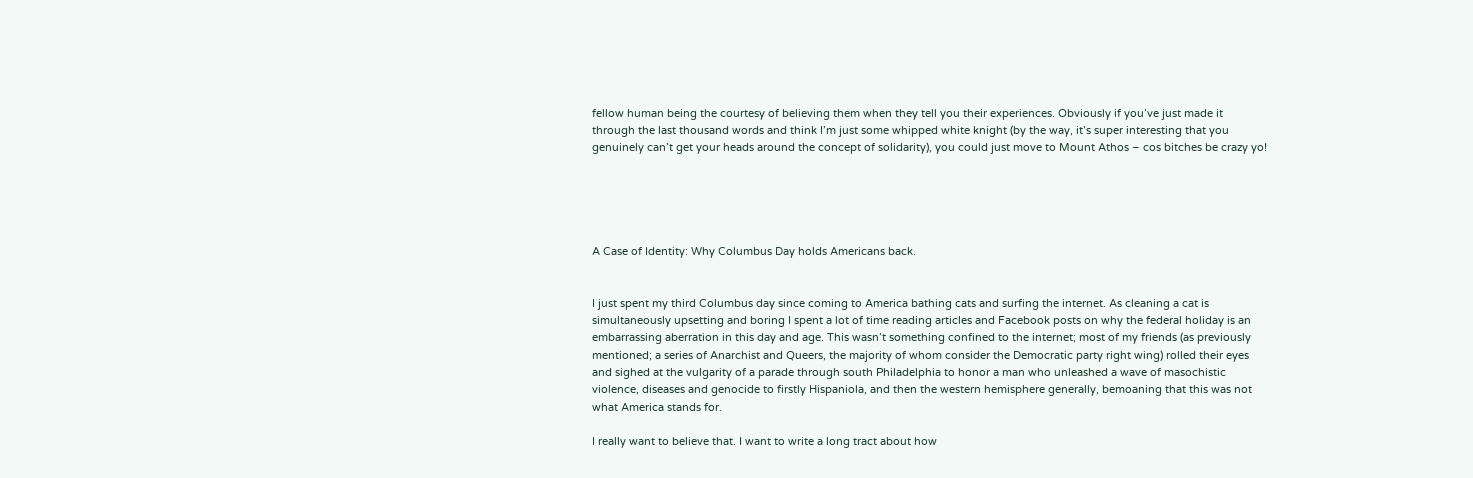fellow human being the courtesy of believing them when they tell you their experiences. Obviously if you’ve just made it through the last thousand words and think I’m just some whipped white knight (by the way, it’s super interesting that you genuinely can’t get your heads around the concept of solidarity), you could just move to Mount Athos – cos bitches be crazy yo!





A Case of Identity: Why Columbus Day holds Americans back.


I just spent my third Columbus day since coming to America bathing cats and surfing the internet. As cleaning a cat is simultaneously upsetting and boring I spent a lot of time reading articles and Facebook posts on why the federal holiday is an embarrassing aberration in this day and age. This wasn’t something confined to the internet; most of my friends (as previously mentioned; a series of Anarchist and Queers, the majority of whom consider the Democratic party right wing) rolled their eyes and sighed at the vulgarity of a parade through south Philadelphia to honor a man who unleashed a wave of masochistic violence, diseases and genocide to firstly Hispaniola, and then the western hemisphere generally, bemoaning that this was not what America stands for.

I really want to believe that. I want to write a long tract about how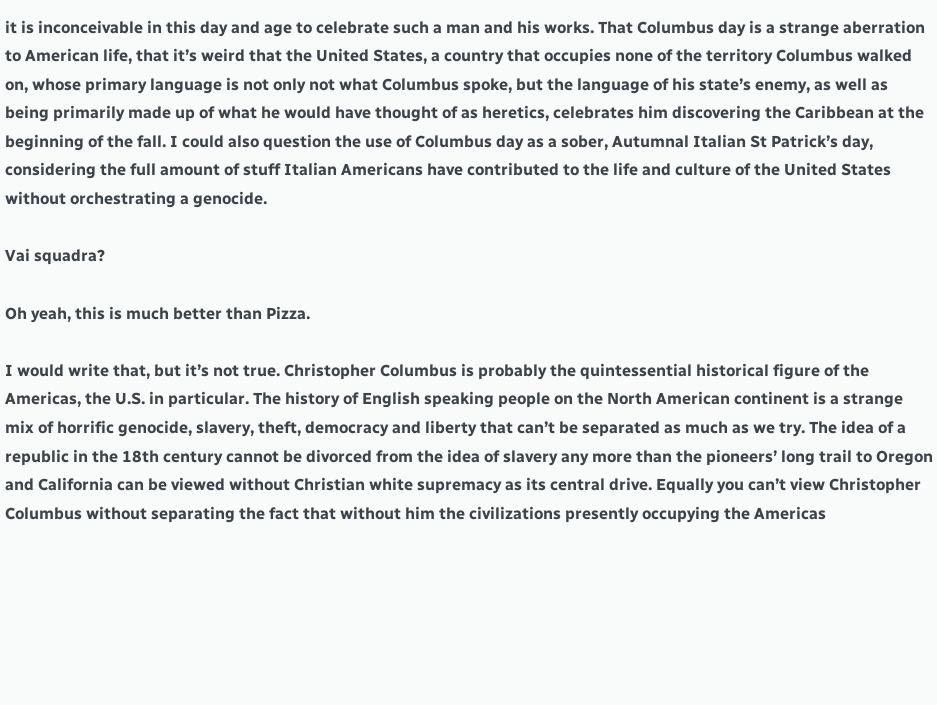it is inconceivable in this day and age to celebrate such a man and his works. That Columbus day is a strange aberration to American life, that it’s weird that the United States, a country that occupies none of the territory Columbus walked on, whose primary language is not only not what Columbus spoke, but the language of his state’s enemy, as well as being primarily made up of what he would have thought of as heretics, celebrates him discovering the Caribbean at the beginning of the fall. I could also question the use of Columbus day as a sober, Autumnal Italian St Patrick’s day, considering the full amount of stuff Italian Americans have contributed to the life and culture of the United States without orchestrating a genocide.

Vai squadra?

Oh yeah, this is much better than Pizza.

I would write that, but it’s not true. Christopher Columbus is probably the quintessential historical figure of the Americas, the U.S. in particular. The history of English speaking people on the North American continent is a strange mix of horrific genocide, slavery, theft, democracy and liberty that can’t be separated as much as we try. The idea of a republic in the 18th century cannot be divorced from the idea of slavery any more than the pioneers’ long trail to Oregon and California can be viewed without Christian white supremacy as its central drive. Equally you can’t view Christopher Columbus without separating the fact that without him the civilizations presently occupying the Americas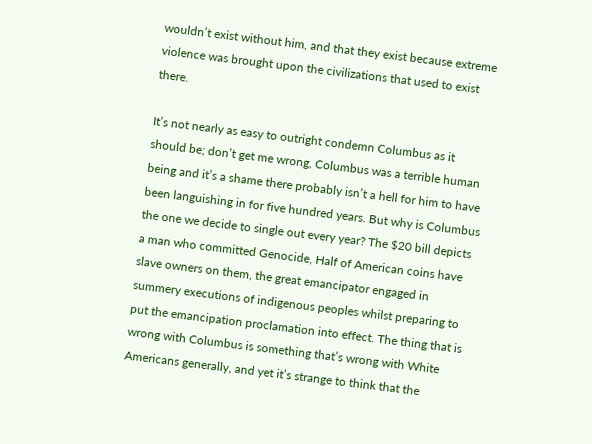wouldn’t exist without him, and that they exist because extreme violence was brought upon the civilizations that used to exist there.

It’s not nearly as easy to outright condemn Columbus as it should be; don’t get me wrong, Columbus was a terrible human being and it’s a shame there probably isn’t a hell for him to have been languishing in for five hundred years. But why is Columbus the one we decide to single out every year? The $20 bill depicts a man who committed Genocide, Half of American coins have slave owners on them, the great emancipator engaged in summery executions of indigenous peoples whilst preparing to put the emancipation proclamation into effect. The thing that is wrong with Columbus is something that’s wrong with White Americans generally, and yet it’s strange to think that the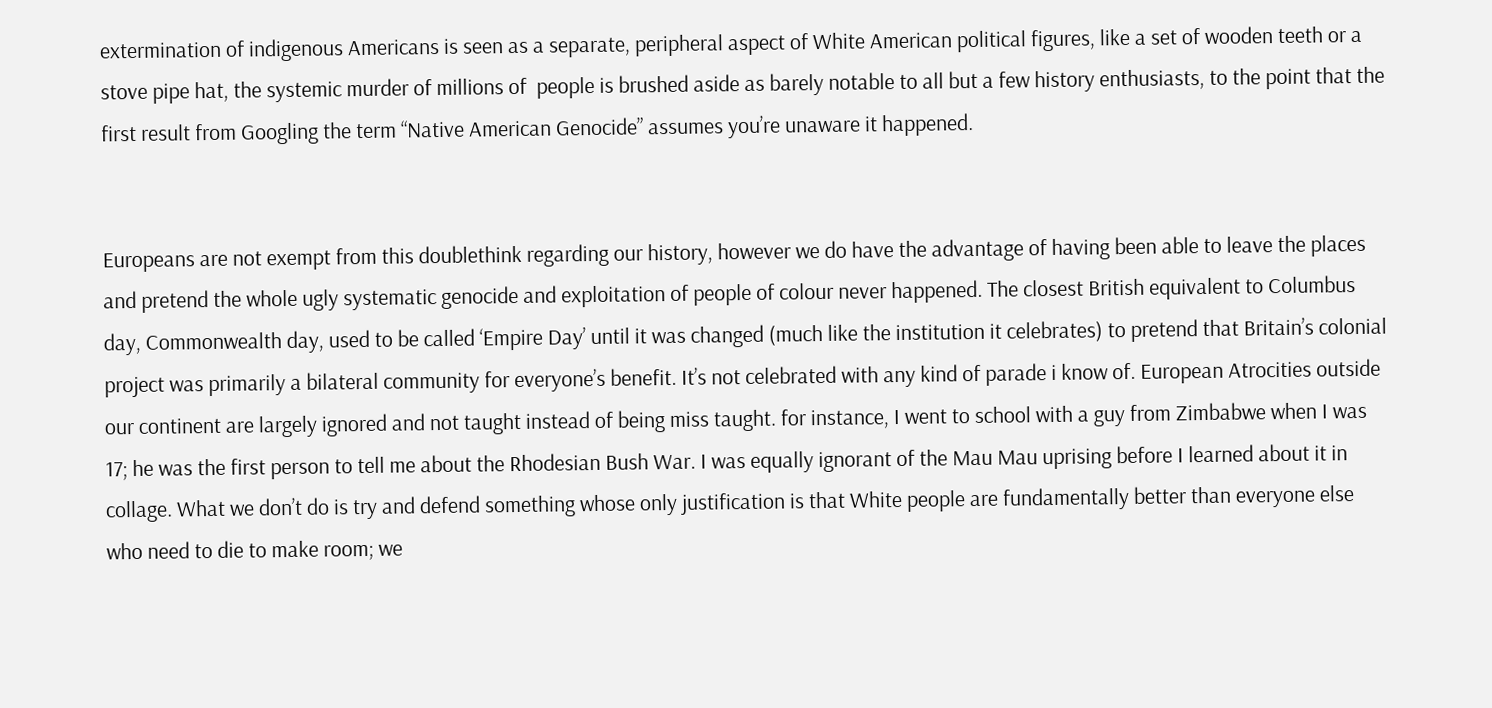extermination of indigenous Americans is seen as a separate, peripheral aspect of White American political figures, like a set of wooden teeth or a stove pipe hat, the systemic murder of millions of  people is brushed aside as barely notable to all but a few history enthusiasts, to the point that the first result from Googling the term “Native American Genocide” assumes you’re unaware it happened.


Europeans are not exempt from this doublethink regarding our history, however we do have the advantage of having been able to leave the places and pretend the whole ugly systematic genocide and exploitation of people of colour never happened. The closest British equivalent to Columbus day, Commonwealth day, used to be called ‘Empire Day’ until it was changed (much like the institution it celebrates) to pretend that Britain’s colonial project was primarily a bilateral community for everyone’s benefit. It’s not celebrated with any kind of parade i know of. European Atrocities outside our continent are largely ignored and not taught instead of being miss taught. for instance, I went to school with a guy from Zimbabwe when I was 17; he was the first person to tell me about the Rhodesian Bush War. I was equally ignorant of the Mau Mau uprising before I learned about it in collage. What we don’t do is try and defend something whose only justification is that White people are fundamentally better than everyone else who need to die to make room; we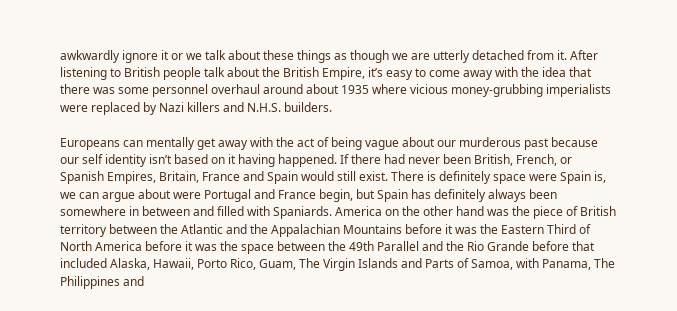awkwardly ignore it or we talk about these things as though we are utterly detached from it. After listening to British people talk about the British Empire, it’s easy to come away with the idea that there was some personnel overhaul around about 1935 where vicious money-grubbing imperialists were replaced by Nazi killers and N.H.S. builders.

Europeans can mentally get away with the act of being vague about our murderous past because our self identity isn’t based on it having happened. If there had never been British, French, or Spanish Empires, Britain, France and Spain would still exist. There is definitely space were Spain is, we can argue about were Portugal and France begin, but Spain has definitely always been somewhere in between and filled with Spaniards. America on the other hand was the piece of British territory between the Atlantic and the Appalachian Mountains before it was the Eastern Third of North America before it was the space between the 49th Parallel and the Rio Grande before that included Alaska, Hawaii, Porto Rico, Guam, The Virgin Islands and Parts of Samoa, with Panama, The Philippines and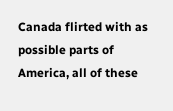Canada flirted with as possible parts of America, all of these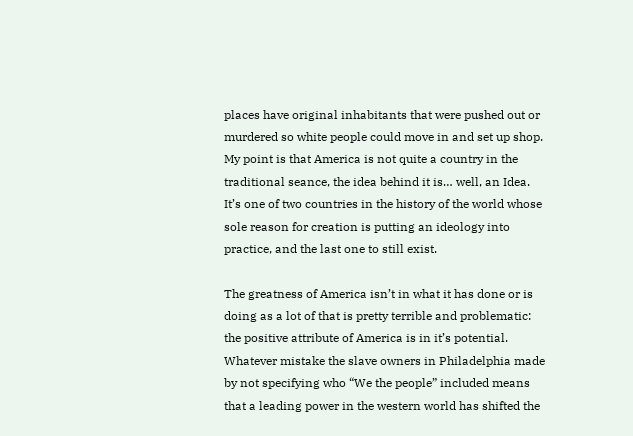places have original inhabitants that were pushed out or murdered so white people could move in and set up shop. My point is that America is not quite a country in the traditional seance, the idea behind it is… well, an Idea. It’s one of two countries in the history of the world whose sole reason for creation is putting an ideology into practice, and the last one to still exist.

The greatness of America isn’t in what it has done or is doing as a lot of that is pretty terrible and problematic: the positive attribute of America is in it’s potential. Whatever mistake the slave owners in Philadelphia made by not specifying who “We the people” included means that a leading power in the western world has shifted the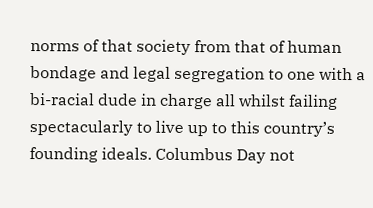norms of that society from that of human bondage and legal segregation to one with a bi-racial dude in charge all whilst failing spectacularly to live up to this country’s founding ideals. Columbus Day not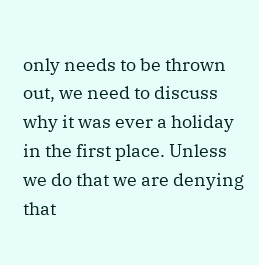only needs to be thrown out, we need to discuss why it was ever a holiday in the first place. Unless we do that we are denying that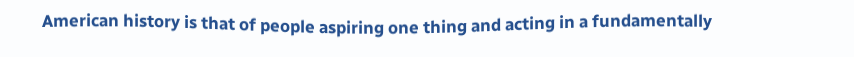American history is that of people aspiring one thing and acting in a fundamentally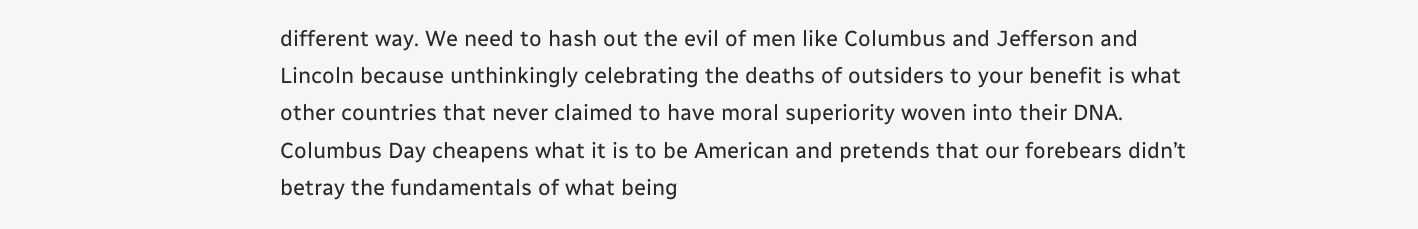different way. We need to hash out the evil of men like Columbus and Jefferson and Lincoln because unthinkingly celebrating the deaths of outsiders to your benefit is what other countries that never claimed to have moral superiority woven into their DNA. Columbus Day cheapens what it is to be American and pretends that our forebears didn’t betray the fundamentals of what being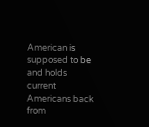American is supposed to be and holds current Americans back from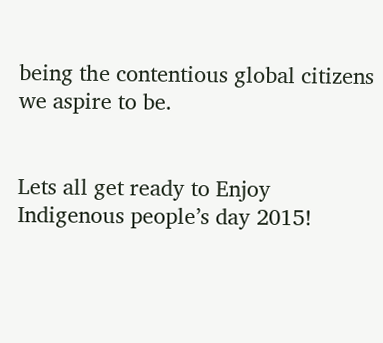being the contentious global citizens we aspire to be.


Lets all get ready to Enjoy Indigenous people’s day 2015!